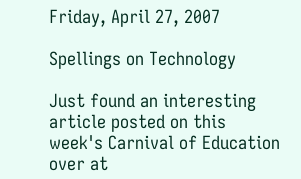Friday, April 27, 2007

Spellings on Technology

Just found an interesting article posted on this week's Carnival of Education over at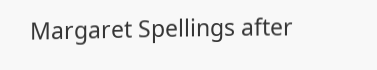Margaret Spellings after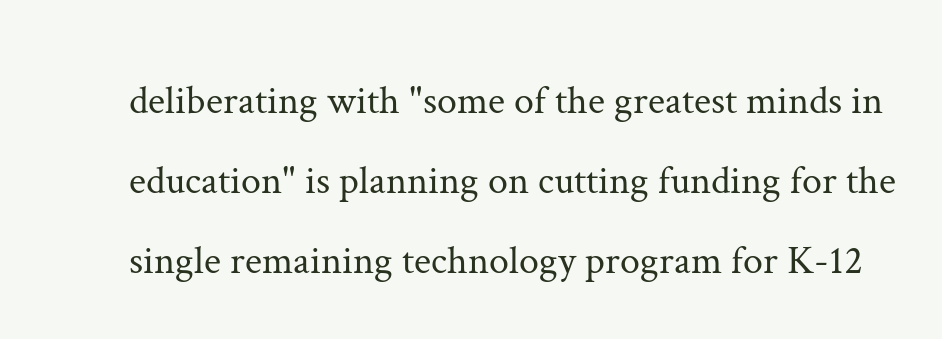deliberating with "some of the greatest minds in education" is planning on cutting funding for the single remaining technology program for K-12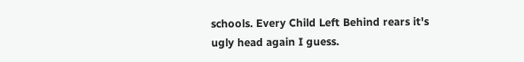schools. Every Child Left Behind rears it's ugly head again I guess.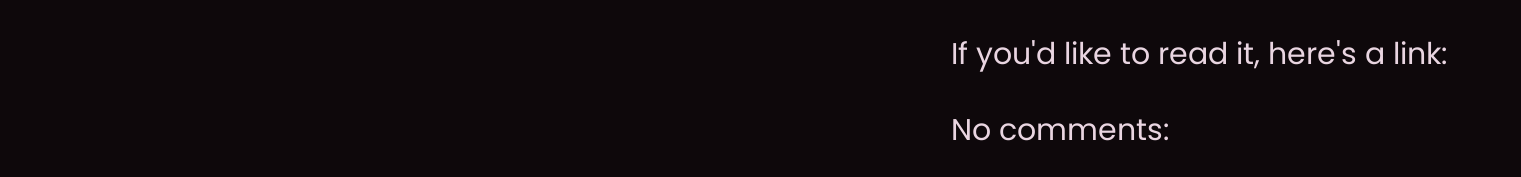If you'd like to read it, here's a link:

No comments: